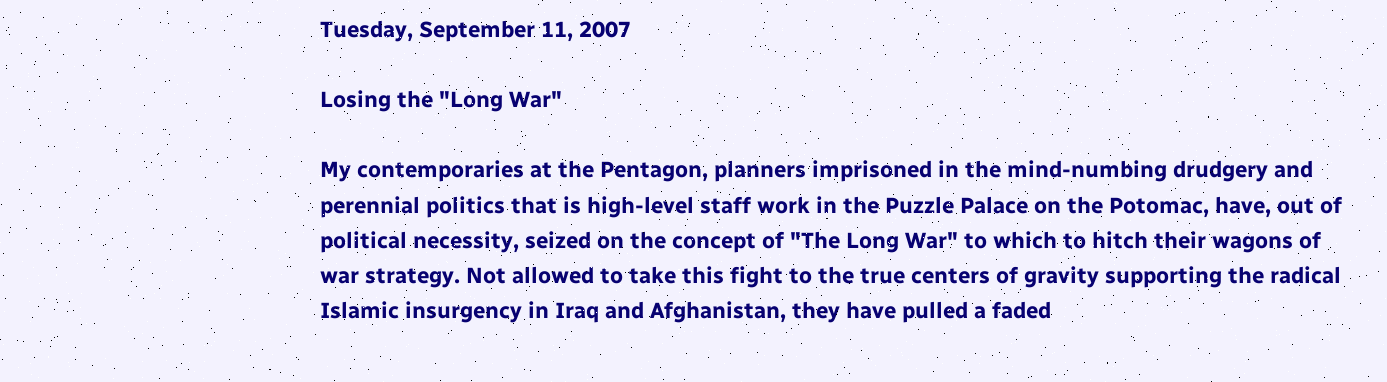Tuesday, September 11, 2007

Losing the "Long War"

My contemporaries at the Pentagon, planners imprisoned in the mind-numbing drudgery and perennial politics that is high-level staff work in the Puzzle Palace on the Potomac, have, out of political necessity, seized on the concept of "The Long War" to which to hitch their wagons of war strategy. Not allowed to take this fight to the true centers of gravity supporting the radical Islamic insurgency in Iraq and Afghanistan, they have pulled a faded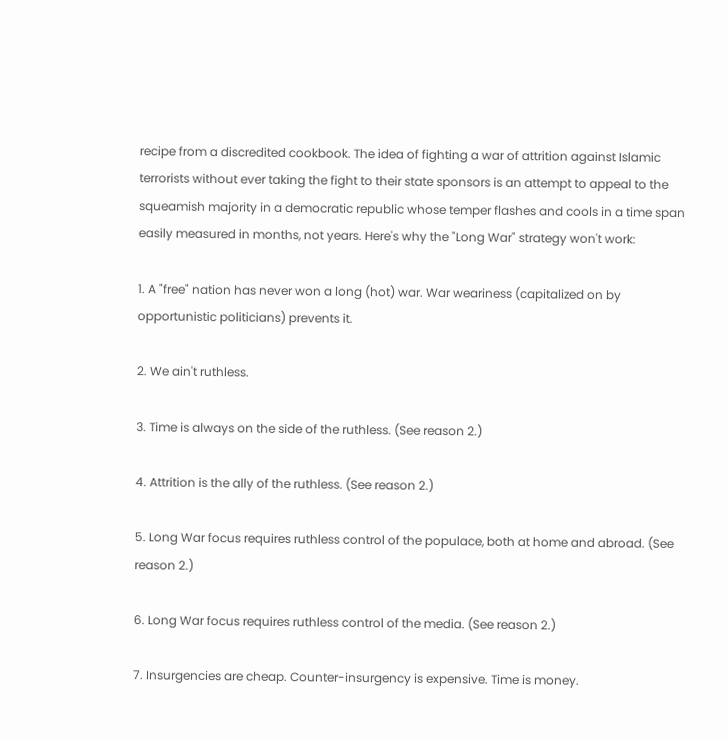recipe from a discredited cookbook. The idea of fighting a war of attrition against Islamic terrorists without ever taking the fight to their state sponsors is an attempt to appeal to the squeamish majority in a democratic republic whose temper flashes and cools in a time span easily measured in months, not years. Here's why the "Long War" strategy won't work:

1. A "free" nation has never won a long (hot) war. War weariness (capitalized on by opportunistic politicians) prevents it.

2. We ain't ruthless.

3. Time is always on the side of the ruthless. (See reason 2.)

4. Attrition is the ally of the ruthless. (See reason 2.)

5. Long War focus requires ruthless control of the populace, both at home and abroad. (See reason 2.)

6. Long War focus requires ruthless control of the media. (See reason 2.)

7. Insurgencies are cheap. Counter-insurgency is expensive. Time is money.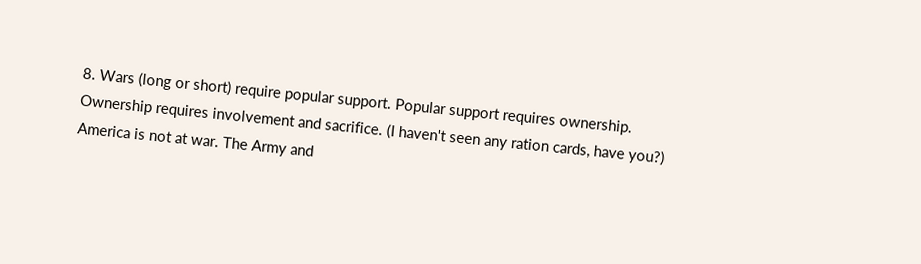8. Wars (long or short) require popular support. Popular support requires ownership. Ownership requires involvement and sacrifice. (I haven't seen any ration cards, have you?) America is not at war. The Army and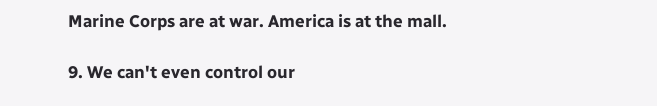Marine Corps are at war. America is at the mall.

9. We can't even control our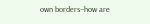own borders--how are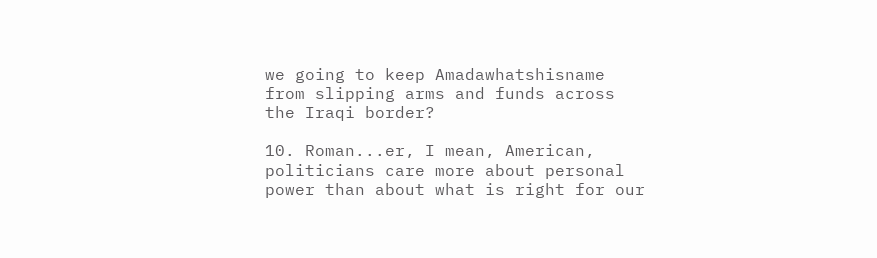we going to keep Amadawhatshisname from slipping arms and funds across the Iraqi border?

10. Roman...er, I mean, American, politicians care more about personal power than about what is right for our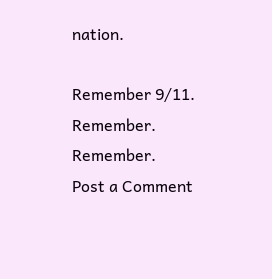nation.

Remember 9/11. Remember. Remember.
Post a Comment